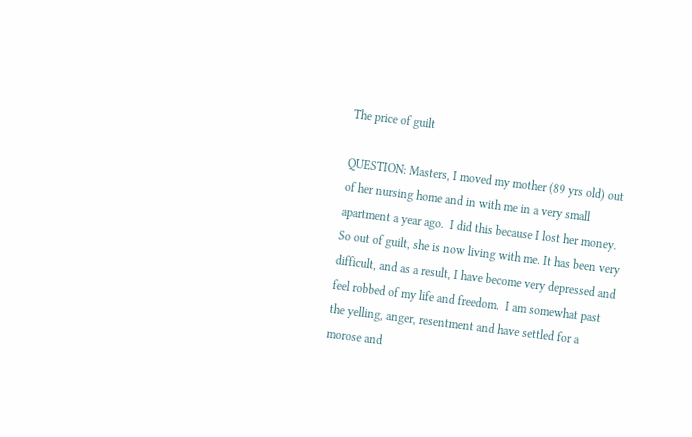The price of guilt

QUESTION: Masters, I moved my mother (89 yrs old) out of her nursing home and in with me in a very small apartment a year ago.  I did this because I lost her money. So out of guilt, she is now living with me. It has been very difficult, and as a result, I have become very depressed and feel robbed of my life and freedom.  I am somewhat past the yelling, anger, resentment and have settled for a morose and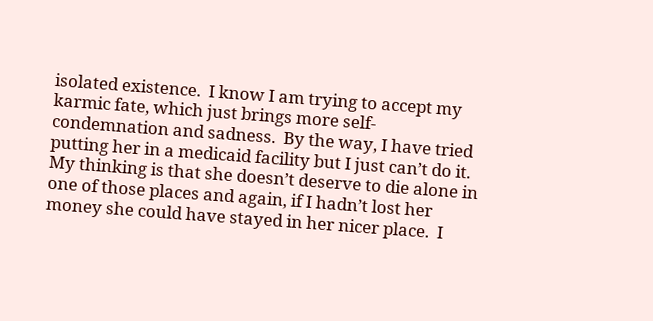isolated existence.  I know I am trying to accept my karmic fate, which just brings more self-condemnation and sadness.  By the way, I have tried putting her in a medicaid facility but I just can’t do it. My thinking is that she doesn’t deserve to die alone in one of those places and again, if I hadn’t lost her money she could have stayed in her nicer place.  I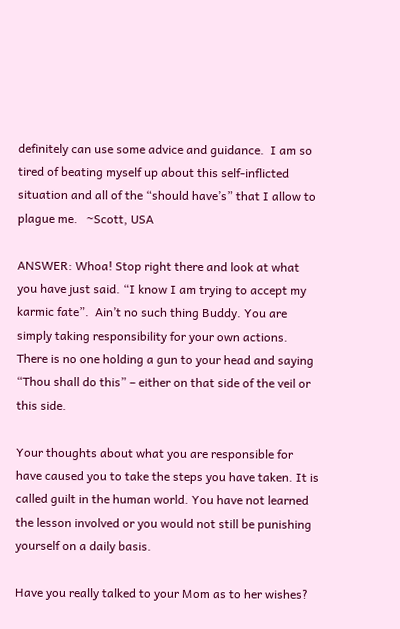definitely can use some advice and guidance.  I am so tired of beating myself up about this self-inflicted situation and all of the “should have’s” that I allow to plague me.   ~Scott, USA

ANSWER: Whoa! Stop right there and look at what you have just said. “I know I am trying to accept my karmic fate”.  Ain’t no such thing Buddy. You are simply taking responsibility for your own actions. There is no one holding a gun to your head and saying “Thou shall do this” – either on that side of the veil or this side.

Your thoughts about what you are responsible for have caused you to take the steps you have taken. It is called guilt in the human world. You have not learned the lesson involved or you would not still be punishing yourself on a daily basis.

Have you really talked to your Mom as to her wishes?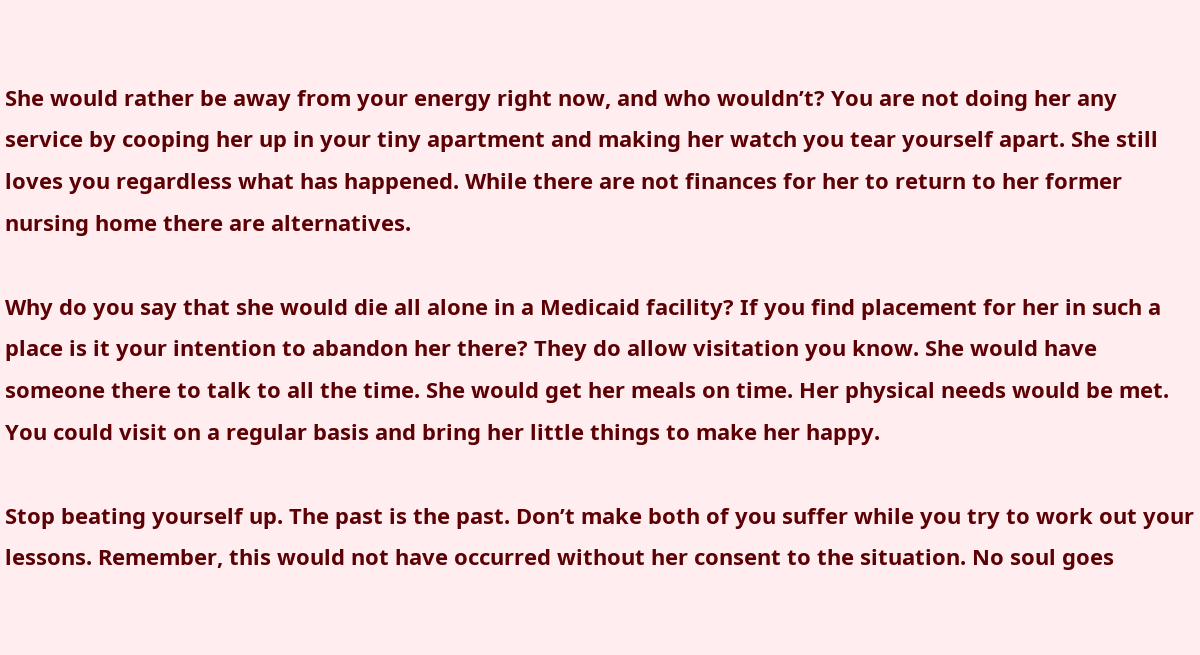She would rather be away from your energy right now, and who wouldn’t? You are not doing her any service by cooping her up in your tiny apartment and making her watch you tear yourself apart. She still loves you regardless what has happened. While there are not finances for her to return to her former nursing home there are alternatives.

Why do you say that she would die all alone in a Medicaid facility? If you find placement for her in such a place is it your intention to abandon her there? They do allow visitation you know. She would have someone there to talk to all the time. She would get her meals on time. Her physical needs would be met. You could visit on a regular basis and bring her little things to make her happy.

Stop beating yourself up. The past is the past. Don’t make both of you suffer while you try to work out your lessons. Remember, this would not have occurred without her consent to the situation. No soul goes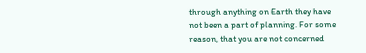through anything on Earth they have not been a part of planning. For some reason, that you are not concerned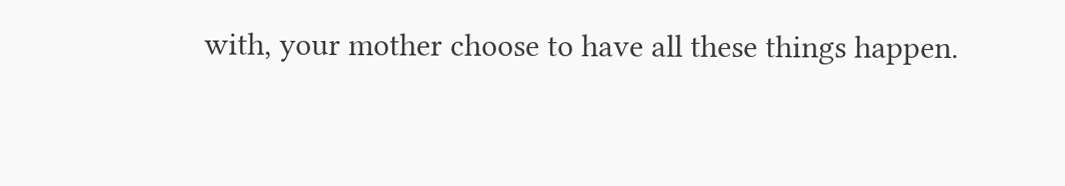with, your mother choose to have all these things happen.